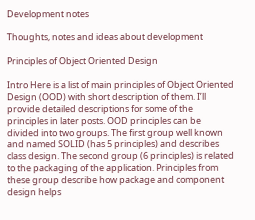Development notes

Thoughts, notes and ideas about development

Principles of Object Oriented Design

Intro Here is a list of main principles of Object Oriented Design (OOD) with short description of them. I’ll provide detailed descriptions for some of the principles in later posts. OOD principles can be divided into two groups. The first group well known and named SOLID (has 5 principles) and describes class design. The second group (6 principles) is related to the packaging of the application. Principles from these group describe how package and component design helps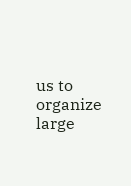us to organize large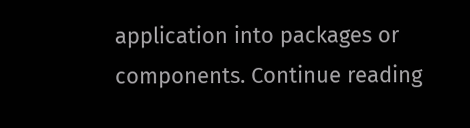application into packages or components. Continue reading